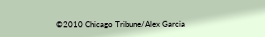©2010 Chicago Tribune/Alex Garcia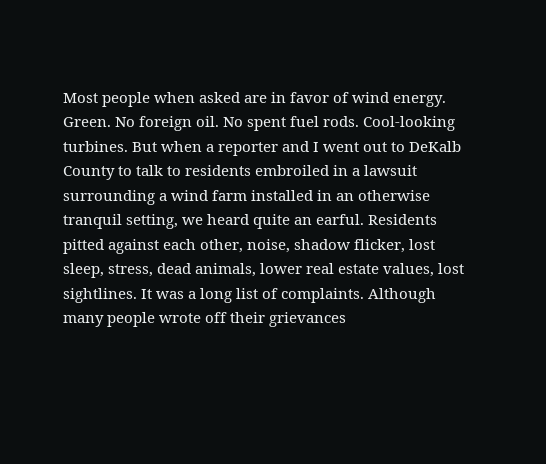Most people when asked are in favor of wind energy. Green. No foreign oil. No spent fuel rods. Cool-looking turbines. But when a reporter and I went out to DeKalb County to talk to residents embroiled in a lawsuit surrounding a wind farm installed in an otherwise tranquil setting, we heard quite an earful. Residents pitted against each other, noise, shadow flicker, lost sleep, stress, dead animals, lower real estate values, lost sightlines. It was a long list of complaints. Although many people wrote off their grievances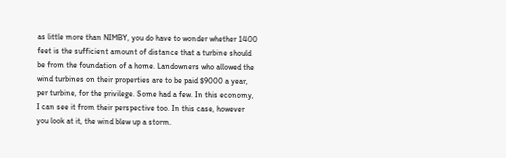as little more than NIMBY, you do have to wonder whether 1400 feet is the sufficient amount of distance that a turbine should be from the foundation of a home. Landowners who allowed the wind turbines on their properties are to be paid $9000 a year, per turbine, for the privilege. Some had a few. In this economy, I can see it from their perspective too. In this case, however you look at it, the wind blew up a storm.